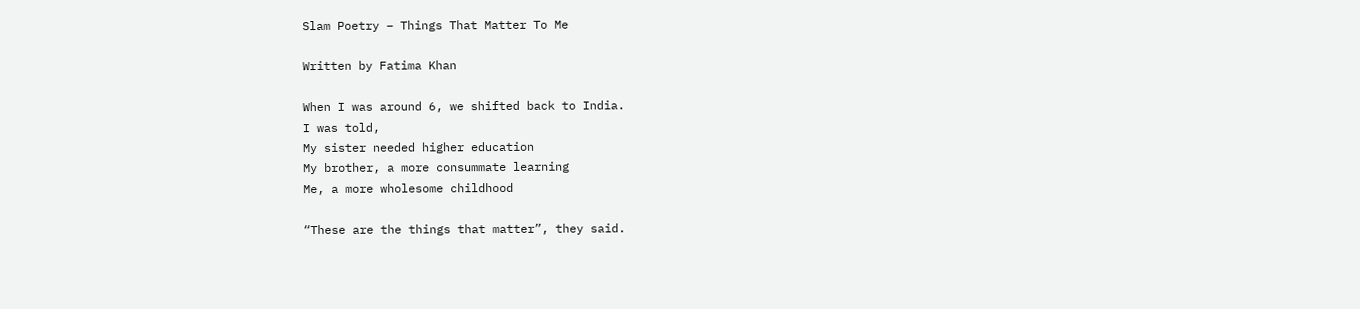Slam Poetry – Things That Matter To Me

Written by Fatima Khan

When I was around 6, we shifted back to India.
I was told,
My sister needed higher education
My brother, a more consummate learning
Me, a more wholesome childhood

“These are the things that matter”, they said.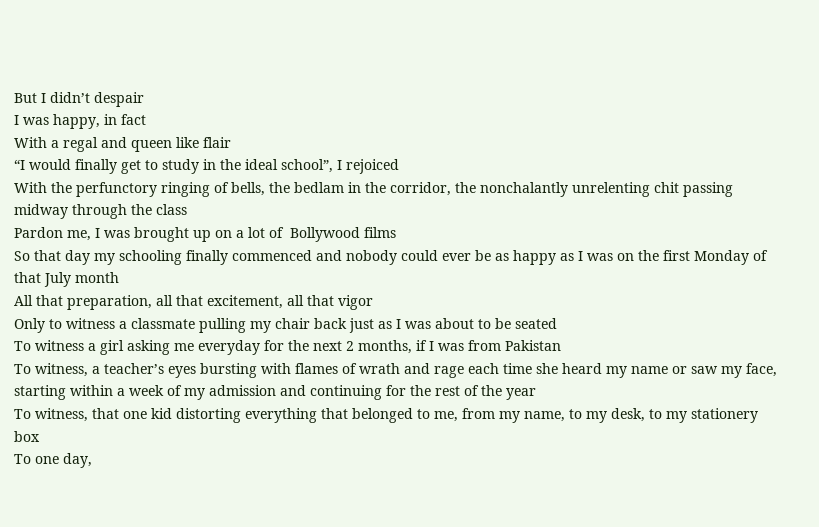But I didn’t despair
I was happy, in fact
With a regal and queen like flair
“I would finally get to study in the ideal school”, I rejoiced
With the perfunctory ringing of bells, the bedlam in the corridor, the nonchalantly unrelenting chit passing midway through the class
Pardon me, I was brought up on a lot of  Bollywood films
So that day my schooling finally commenced and nobody could ever be as happy as I was on the first Monday of that July month
All that preparation, all that excitement, all that vigor
Only to witness a classmate pulling my chair back just as I was about to be seated
To witness a girl asking me everyday for the next 2 months, if I was from Pakistan
To witness, a teacher’s eyes bursting with flames of wrath and rage each time she heard my name or saw my face, starting within a week of my admission and continuing for the rest of the year
To witness, that one kid distorting everything that belonged to me, from my name, to my desk, to my stationery box
To one day,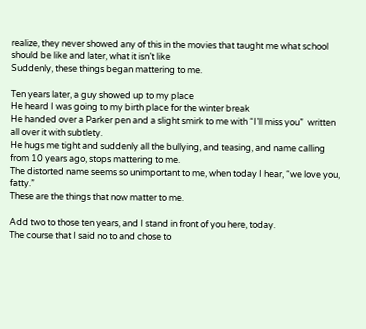realize, they never showed any of this in the movies that taught me what school should be like and later, what it isn’t like
Suddenly, these things began mattering to me.

Ten years later, a guy showed up to my place
He heard I was going to my birth place for the winter break
He handed over a Parker pen and a slight smirk to me with “I’ll miss you”  written all over it with subtlety.
He hugs me tight and suddenly all the bullying, and teasing, and name calling from 10 years ago, stops mattering to me.
The distorted name seems so unimportant to me, when today I hear, “we love you, fatty.”
These are the things that now matter to me.

Add two to those ten years, and I stand in front of you here, today.
The course that I said no to and chose to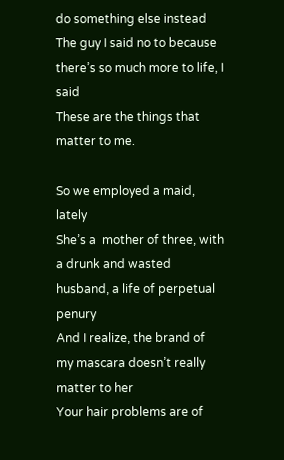do something else instead
The guy I said no to because there’s so much more to life, I said
These are the things that matter to me.

So we employed a maid, lately
She’s a  mother of three, with a drunk and wasted husband, a life of perpetual penury
And I realize, the brand of my mascara doesn’t really matter to her
Your hair problems are of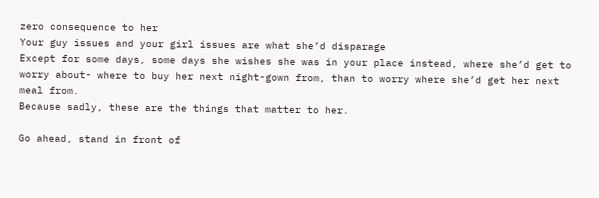zero consequence to her
Your guy issues and your girl issues are what she’d disparage
Except for some days, some days she wishes she was in your place instead, where she’d get to worry about- where to buy her next night-gown from, than to worry where she’d get her next meal from.
Because sadly, these are the things that matter to her.

Go ahead, stand in front of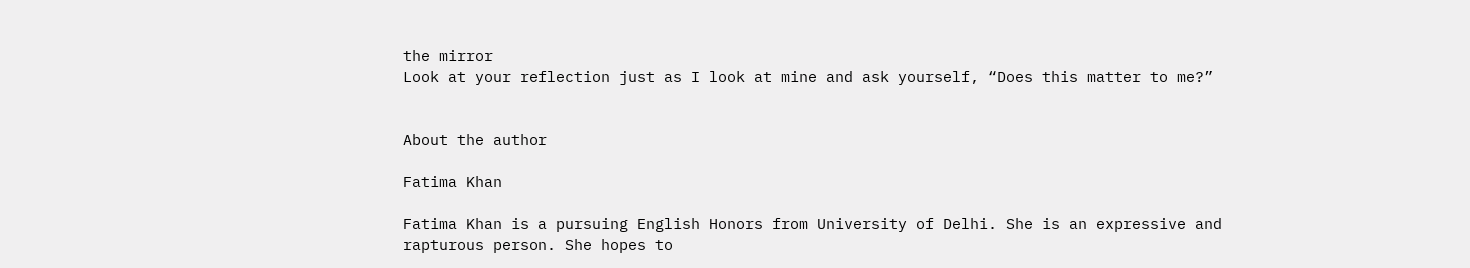the mirror
Look at your reflection just as I look at mine and ask yourself, “Does this matter to me?”


About the author

Fatima Khan

Fatima Khan is a pursuing English Honors from University of Delhi. She is an expressive and rapturous person. She hopes to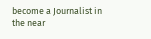become a Journalist in the near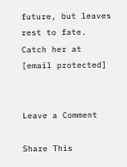future, but leaves rest to fate.
Catch her at [email protected]


Leave a Comment

Share This